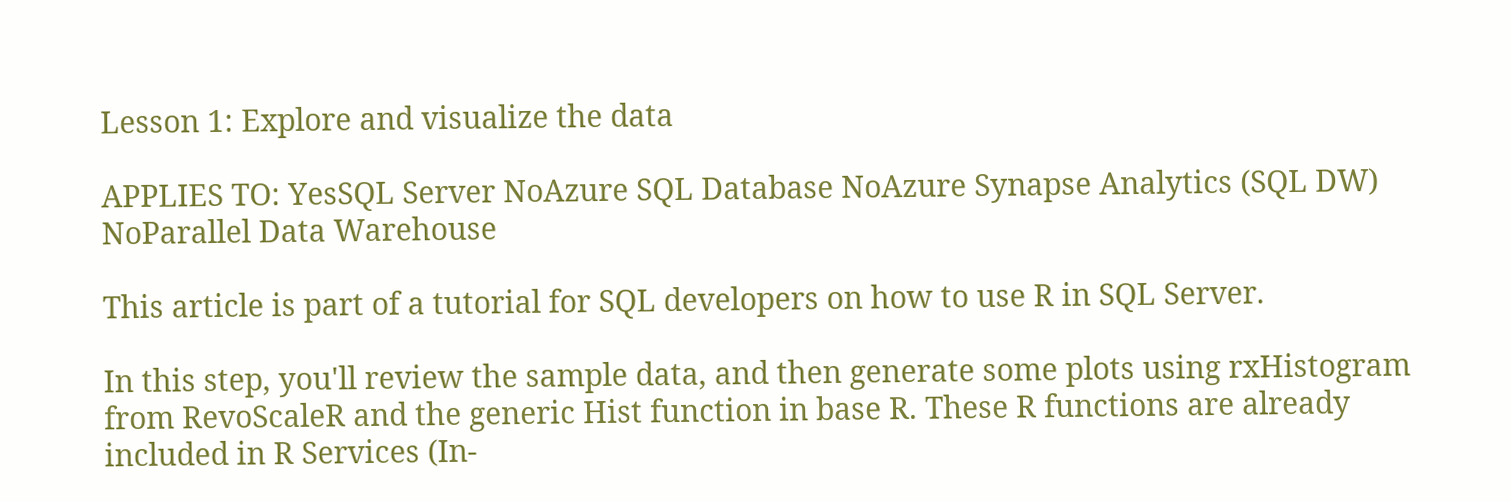Lesson 1: Explore and visualize the data

APPLIES TO: YesSQL Server NoAzure SQL Database NoAzure Synapse Analytics (SQL DW) NoParallel Data Warehouse

This article is part of a tutorial for SQL developers on how to use R in SQL Server.

In this step, you'll review the sample data, and then generate some plots using rxHistogram from RevoScaleR and the generic Hist function in base R. These R functions are already included in R Services (In-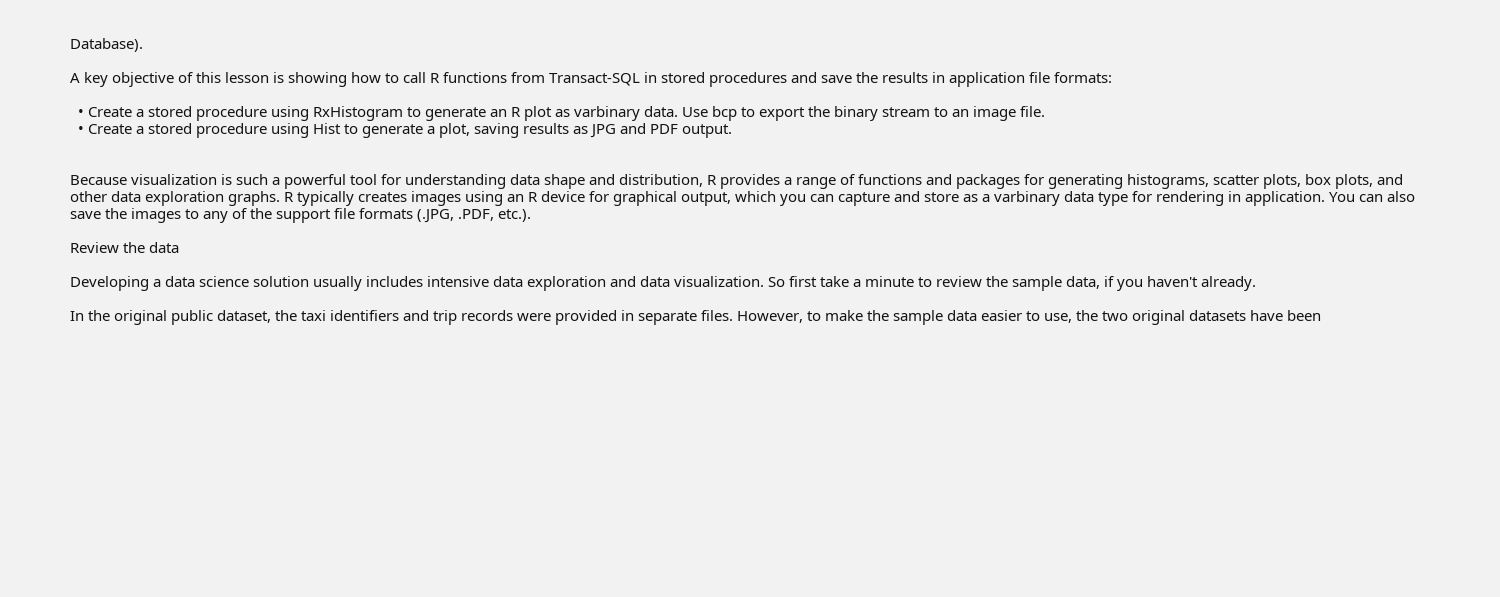Database).

A key objective of this lesson is showing how to call R functions from Transact-SQL in stored procedures and save the results in application file formats:

  • Create a stored procedure using RxHistogram to generate an R plot as varbinary data. Use bcp to export the binary stream to an image file.
  • Create a stored procedure using Hist to generate a plot, saving results as JPG and PDF output.


Because visualization is such a powerful tool for understanding data shape and distribution, R provides a range of functions and packages for generating histograms, scatter plots, box plots, and other data exploration graphs. R typically creates images using an R device for graphical output, which you can capture and store as a varbinary data type for rendering in application. You can also save the images to any of the support file formats (.JPG, .PDF, etc.).

Review the data

Developing a data science solution usually includes intensive data exploration and data visualization. So first take a minute to review the sample data, if you haven't already.

In the original public dataset, the taxi identifiers and trip records were provided in separate files. However, to make the sample data easier to use, the two original datasets have been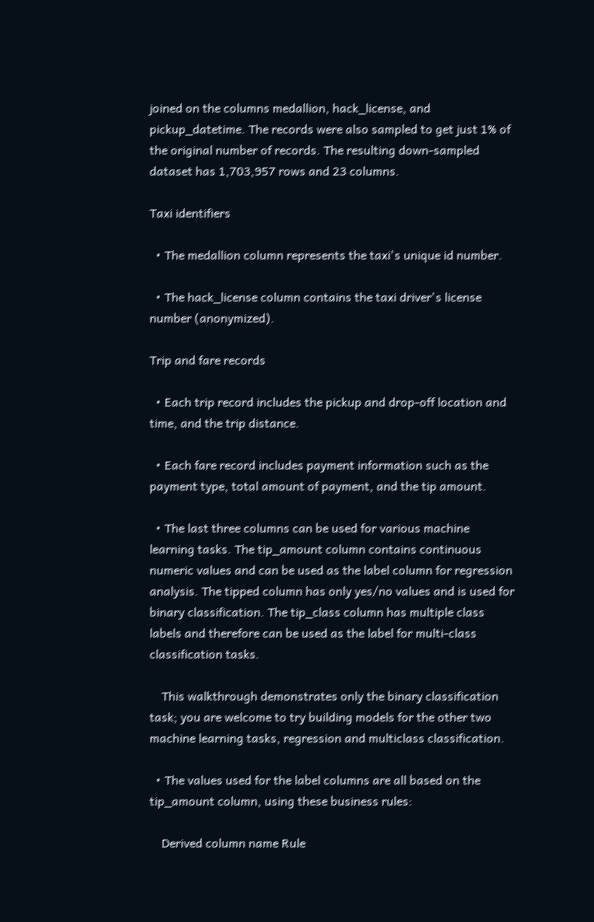joined on the columns medallion, hack_license, and pickup_datetime. The records were also sampled to get just 1% of the original number of records. The resulting down-sampled dataset has 1,703,957 rows and 23 columns.

Taxi identifiers

  • The medallion column represents the taxi's unique id number.

  • The hack_license column contains the taxi driver's license number (anonymized).

Trip and fare records

  • Each trip record includes the pickup and drop-off location and time, and the trip distance.

  • Each fare record includes payment information such as the payment type, total amount of payment, and the tip amount.

  • The last three columns can be used for various machine learning tasks. The tip_amount column contains continuous numeric values and can be used as the label column for regression analysis. The tipped column has only yes/no values and is used for binary classification. The tip_class column has multiple class labels and therefore can be used as the label for multi-class classification tasks.

    This walkthrough demonstrates only the binary classification task; you are welcome to try building models for the other two machine learning tasks, regression and multiclass classification.

  • The values used for the label columns are all based on the tip_amount column, using these business rules:

    Derived column name Rule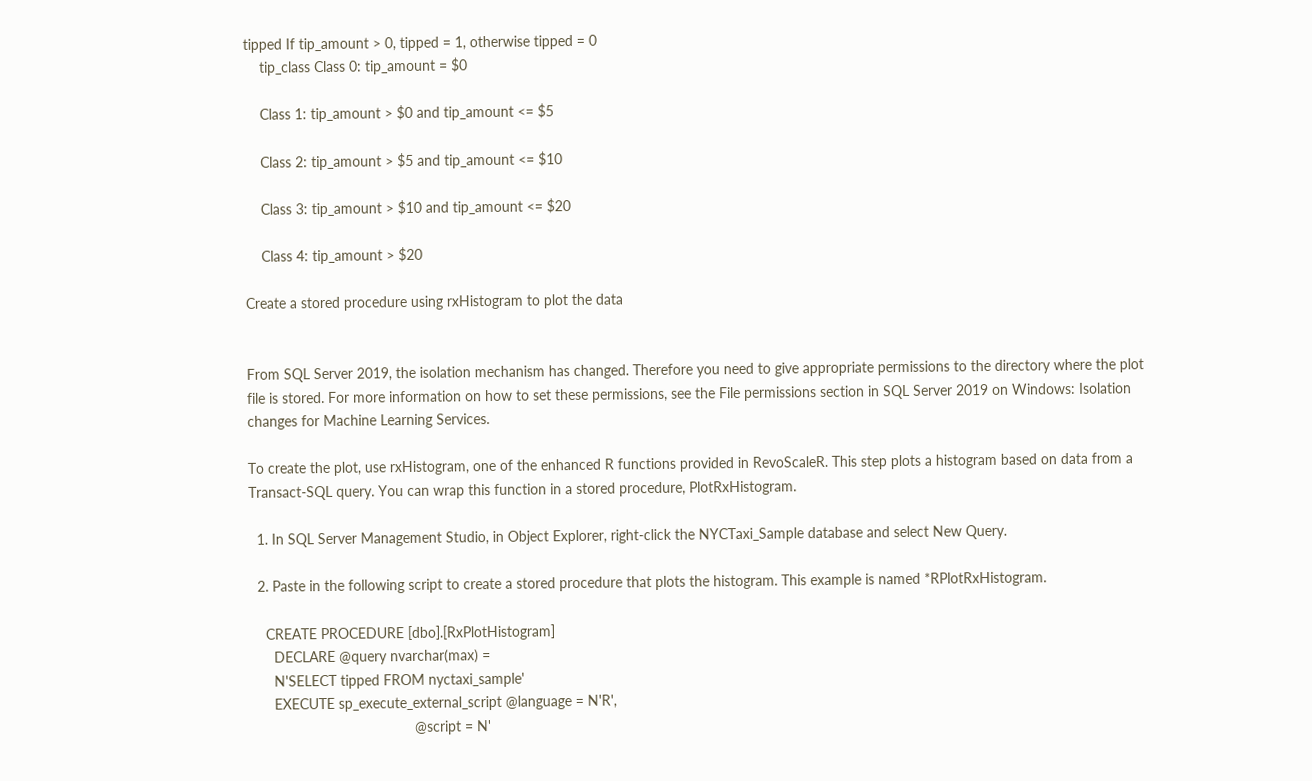tipped If tip_amount > 0, tipped = 1, otherwise tipped = 0
    tip_class Class 0: tip_amount = $0

    Class 1: tip_amount > $0 and tip_amount <= $5

    Class 2: tip_amount > $5 and tip_amount <= $10

    Class 3: tip_amount > $10 and tip_amount <= $20

    Class 4: tip_amount > $20

Create a stored procedure using rxHistogram to plot the data


From SQL Server 2019, the isolation mechanism has changed. Therefore you need to give appropriate permissions to the directory where the plot file is stored. For more information on how to set these permissions, see the File permissions section in SQL Server 2019 on Windows: Isolation changes for Machine Learning Services.

To create the plot, use rxHistogram, one of the enhanced R functions provided in RevoScaleR. This step plots a histogram based on data from a Transact-SQL query. You can wrap this function in a stored procedure, PlotRxHistogram.

  1. In SQL Server Management Studio, in Object Explorer, right-click the NYCTaxi_Sample database and select New Query.

  2. Paste in the following script to create a stored procedure that plots the histogram. This example is named *RPlotRxHistogram.

    CREATE PROCEDURE [dbo].[RxPlotHistogram]
      DECLARE @query nvarchar(max) =
      N'SELECT tipped FROM nyctaxi_sample'
      EXECUTE sp_execute_external_script @language = N'R',
                                         @script = N'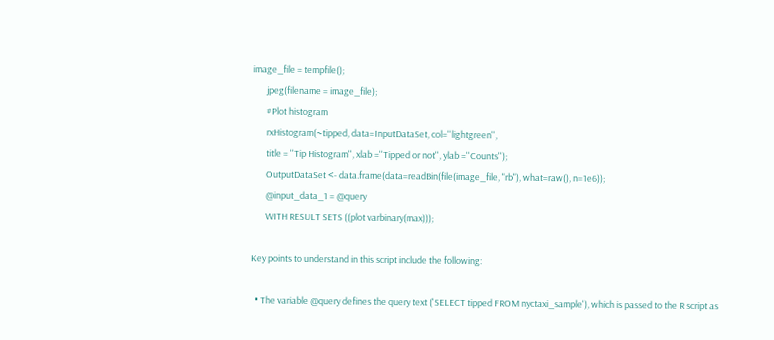image_file = tempfile();
       jpeg(filename = image_file);
       #Plot histogram
       rxHistogram(~tipped, data=InputDataSet, col=''lightgreen'',
       title = ''Tip Histogram'', xlab =''Tipped or not'', ylab =''Counts'');
       OutputDataSet <- data.frame(data=readBin(file(image_file, "rb"), what=raw(), n=1e6));
       @input_data_1 = @query
       WITH RESULT SETS ((plot varbinary(max)));

Key points to understand in this script include the following:

  • The variable @query defines the query text ('SELECT tipped FROM nyctaxi_sample'), which is passed to the R script as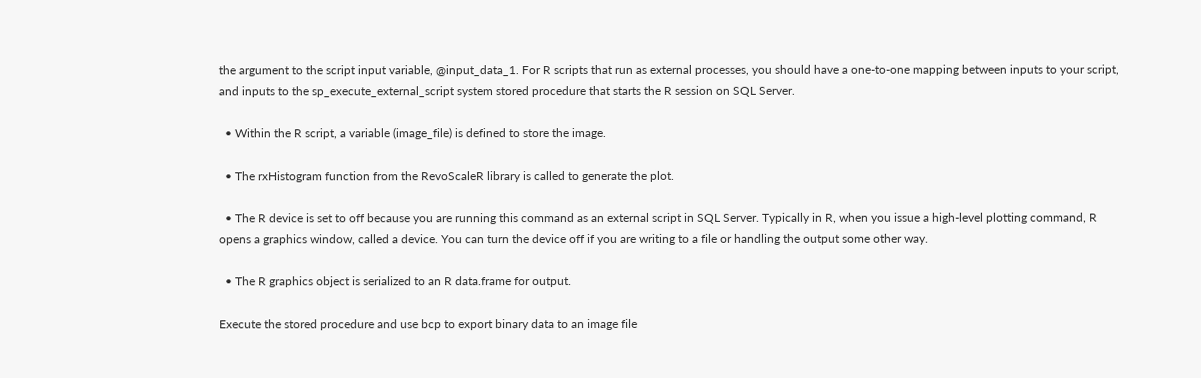the argument to the script input variable, @input_data_1. For R scripts that run as external processes, you should have a one-to-one mapping between inputs to your script, and inputs to the sp_execute_external_script system stored procedure that starts the R session on SQL Server.

  • Within the R script, a variable (image_file) is defined to store the image.

  • The rxHistogram function from the RevoScaleR library is called to generate the plot.

  • The R device is set to off because you are running this command as an external script in SQL Server. Typically in R, when you issue a high-level plotting command, R opens a graphics window, called a device. You can turn the device off if you are writing to a file or handling the output some other way.

  • The R graphics object is serialized to an R data.frame for output.

Execute the stored procedure and use bcp to export binary data to an image file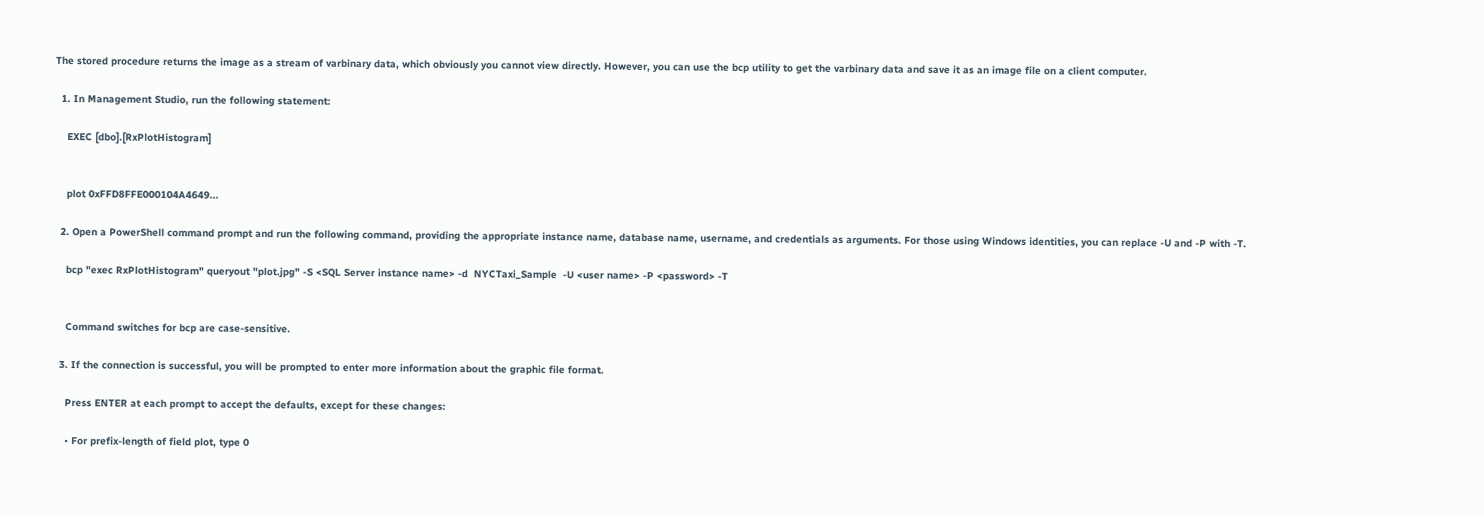The stored procedure returns the image as a stream of varbinary data, which obviously you cannot view directly. However, you can use the bcp utility to get the varbinary data and save it as an image file on a client computer.

  1. In Management Studio, run the following statement:

    EXEC [dbo].[RxPlotHistogram]


    plot 0xFFD8FFE000104A4649...

  2. Open a PowerShell command prompt and run the following command, providing the appropriate instance name, database name, username, and credentials as arguments. For those using Windows identities, you can replace -U and -P with -T.

    bcp "exec RxPlotHistogram" queryout "plot.jpg" -S <SQL Server instance name> -d  NYCTaxi_Sample  -U <user name> -P <password> -T


    Command switches for bcp are case-sensitive.

  3. If the connection is successful, you will be prompted to enter more information about the graphic file format.

    Press ENTER at each prompt to accept the defaults, except for these changes:

    • For prefix-length of field plot, type 0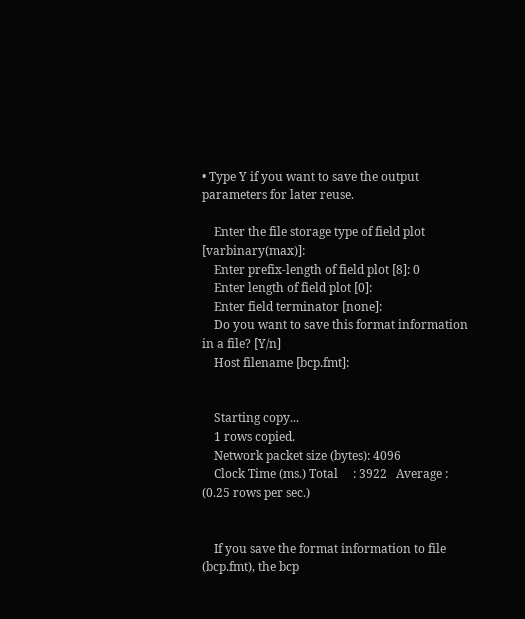• Type Y if you want to save the output parameters for later reuse.

    Enter the file storage type of field plot [varbinary(max)]:
    Enter prefix-length of field plot [8]: 0
    Enter length of field plot [0]:
    Enter field terminator [none]:
    Do you want to save this format information in a file? [Y/n]
    Host filename [bcp.fmt]:


    Starting copy...
    1 rows copied.
    Network packet size (bytes): 4096
    Clock Time (ms.) Total     : 3922   Average : (0.25 rows per sec.)


    If you save the format information to file (bcp.fmt), the bcp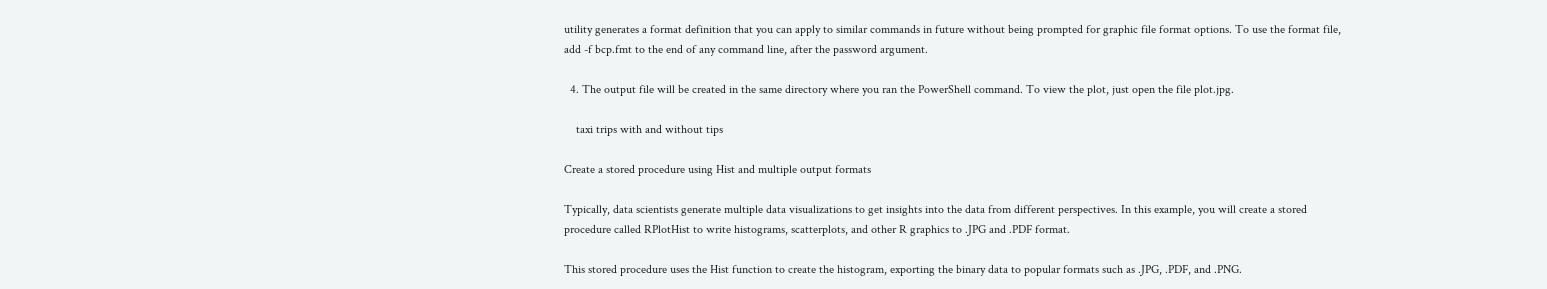utility generates a format definition that you can apply to similar commands in future without being prompted for graphic file format options. To use the format file, add -f bcp.fmt to the end of any command line, after the password argument.

  4. The output file will be created in the same directory where you ran the PowerShell command. To view the plot, just open the file plot.jpg.

    taxi trips with and without tips

Create a stored procedure using Hist and multiple output formats

Typically, data scientists generate multiple data visualizations to get insights into the data from different perspectives. In this example, you will create a stored procedure called RPlotHist to write histograms, scatterplots, and other R graphics to .JPG and .PDF format.

This stored procedure uses the Hist function to create the histogram, exporting the binary data to popular formats such as .JPG, .PDF, and .PNG.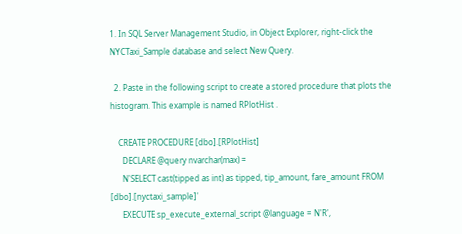1. In SQL Server Management Studio, in Object Explorer, right-click the NYCTaxi_Sample database and select New Query.

  2. Paste in the following script to create a stored procedure that plots the histogram. This example is named RPlotHist .

    CREATE PROCEDURE [dbo].[RPlotHist]
      DECLARE @query nvarchar(max) =
      N'SELECT cast(tipped as int) as tipped, tip_amount, fare_amount FROM [dbo].[nyctaxi_sample]'
      EXECUTE sp_execute_external_script @language = N'R',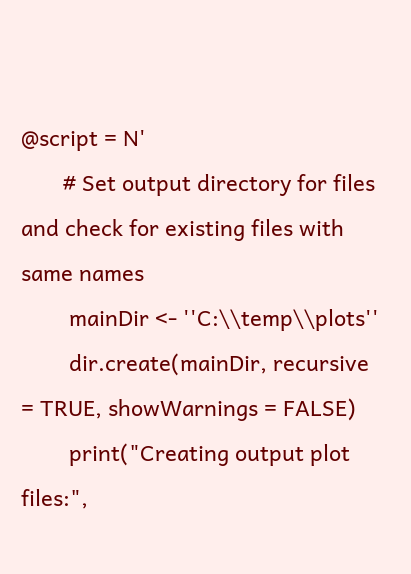@script = N'
       # Set output directory for files and check for existing files with same names
        mainDir <- ''C:\\temp\\plots''
        dir.create(mainDir, recursive = TRUE, showWarnings = FALSE)
        print("Creating output plot files:",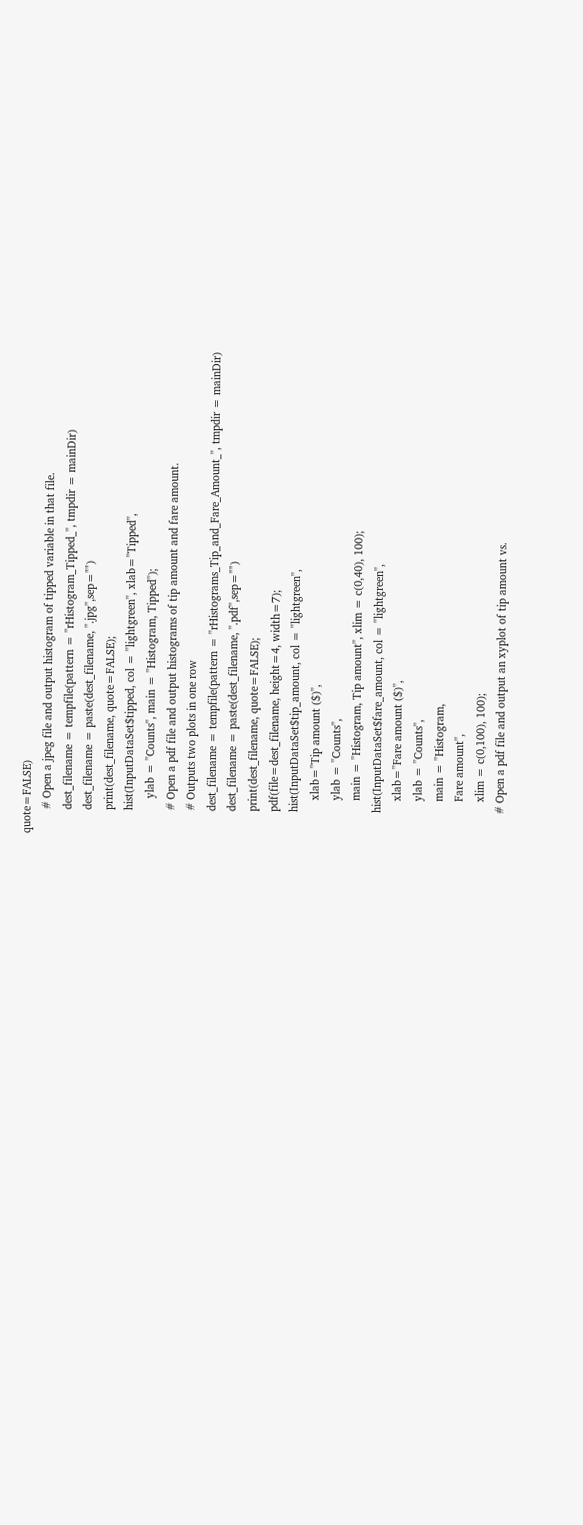quote=FALSE)
        # Open a jpeg file and output histogram of tipped variable in that file.
        dest_filename = tempfile(pattern = ''rHistogram_Tipped_'', tmpdir = mainDir)
        dest_filename = paste(dest_filename, ''.jpg'',sep="")
        print(dest_filename, quote=FALSE);
        hist(InputDataSet$tipped, col = ''lightgreen'', xlab=''Tipped'',
            ylab = ''Counts'', main = ''Histogram, Tipped'');
        # Open a pdf file and output histograms of tip amount and fare amount.
        # Outputs two plots in one row
        dest_filename = tempfile(pattern = ''rHistograms_Tip_and_Fare_Amount_'', tmpdir = mainDir)
        dest_filename = paste(dest_filename, ''.pdf'',sep="")
        print(dest_filename, quote=FALSE);
        pdf(file=dest_filename, height=4, width=7);
        hist(InputDataSet$tip_amount, col = ''lightgreen'',
            xlab=''Tip amount ($)'',
            ylab = ''Counts'',
            main = ''Histogram, Tip amount'', xlim = c(0,40), 100);
        hist(InputDataSet$fare_amount, col = ''lightgreen'',
            xlab=''Fare amount ($)'',
            ylab = ''Counts'',
            main = ''Histogram,
            Fare amount'',
            xlim = c(0,100), 100);
        # Open a pdf file and output an xyplot of tip amount vs.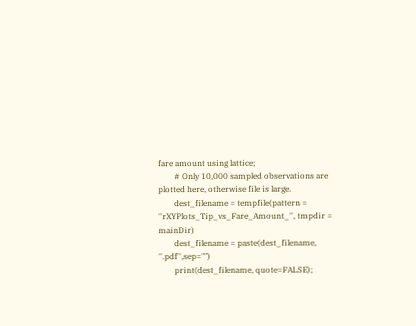fare amount using lattice;
        # Only 10,000 sampled observations are plotted here, otherwise file is large.
        dest_filename = tempfile(pattern = ''rXYPlots_Tip_vs_Fare_Amount_'', tmpdir = mainDir)
        dest_filename = paste(dest_filename, ''.pdf'',sep="")
        print(dest_filename, quote=FALSE);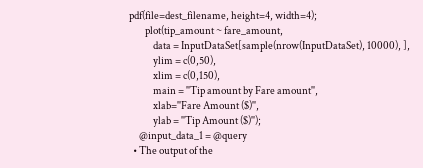pdf(file=dest_filename, height=4, width=4);
        plot(tip_amount ~ fare_amount,
            data = InputDataSet[sample(nrow(InputDataSet), 10000), ],
            ylim = c(0,50),
            xlim = c(0,150),
            main = ''Tip amount by Fare amount'',
            xlab=''Fare Amount ($)'',
            ylab = ''Tip Amount ($)'');
     @input_data_1 = @query
  • The output of the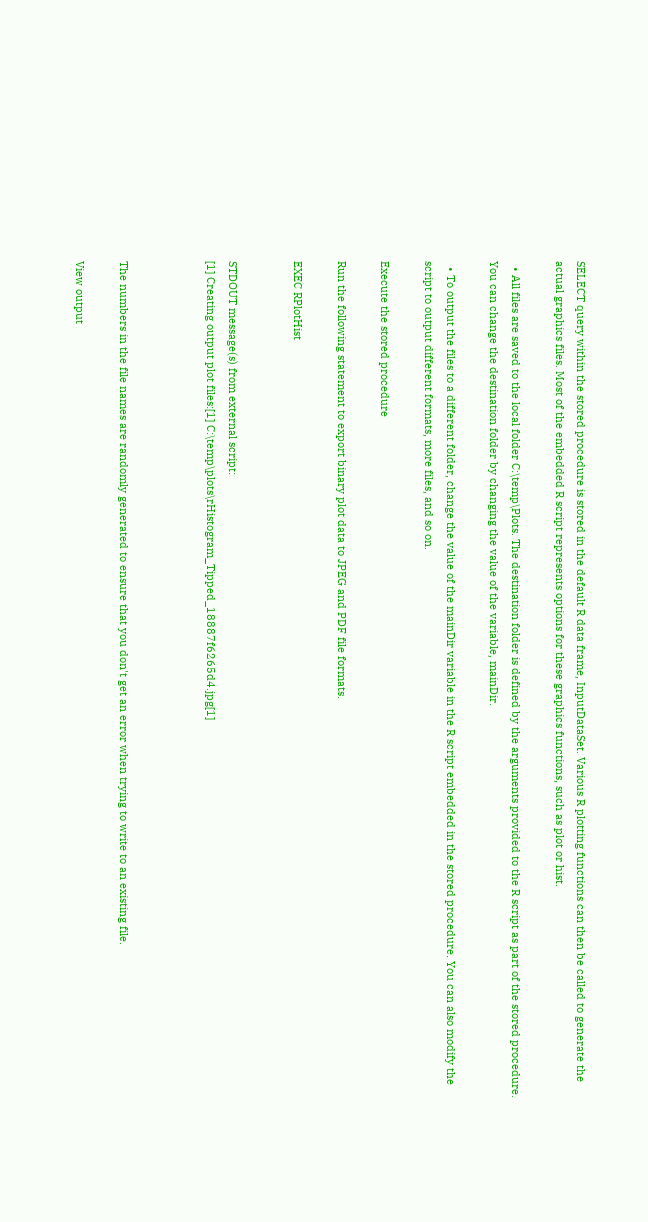SELECT query within the stored procedure is stored in the default R data frame, InputDataSet. Various R plotting functions can then be called to generate the actual graphics files. Most of the embedded R script represents options for these graphics functions, such as plot or hist.

  • All files are saved to the local folder C:\temp\Plots. The destination folder is defined by the arguments provided to the R script as part of the stored procedure. You can change the destination folder by changing the value of the variable, mainDir.

  • To output the files to a different folder, change the value of the mainDir variable in the R script embedded in the stored procedure. You can also modify the script to output different formats, more files, and so on.

Execute the stored procedure

Run the following statement to export binary plot data to JPEG and PDF file formats.

EXEC RPlotHist


STDOUT message(s) from external script:
[1] Creating output plot files:[1] C:\temp\plots\rHistogram_Tipped_18887f6265d4.jpg[1]



The numbers in the file names are randomly generated to ensure that you don't get an error when trying to write to an existing file.

View output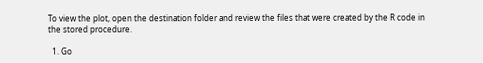To view the plot, open the destination folder and review the files that were created by the R code in the stored procedure.

  1. Go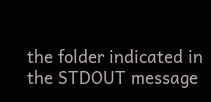the folder indicated in the STDOUT message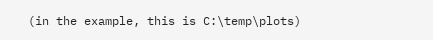(in the example, this is C:\temp\plots)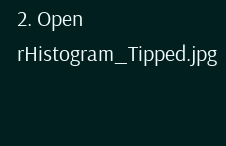2. Open rHistogram_Tipped.jpg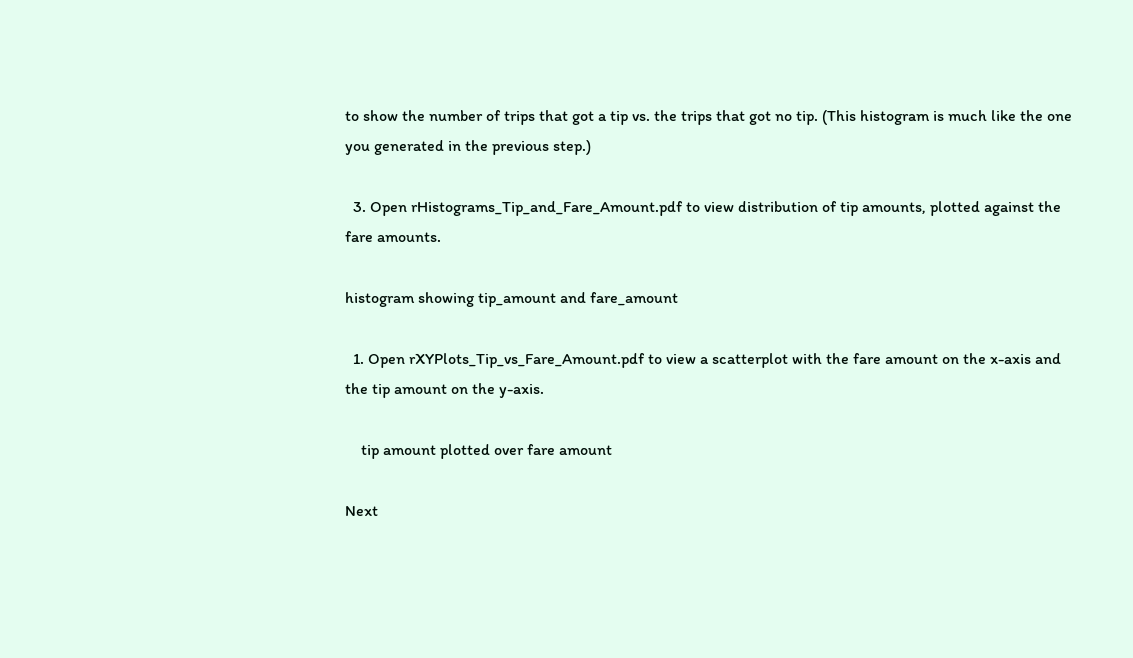to show the number of trips that got a tip vs. the trips that got no tip. (This histogram is much like the one you generated in the previous step.)

  3. Open rHistograms_Tip_and_Fare_Amount.pdf to view distribution of tip amounts, plotted against the fare amounts.

histogram showing tip_amount and fare_amount

  1. Open rXYPlots_Tip_vs_Fare_Amount.pdf to view a scatterplot with the fare amount on the x-axis and the tip amount on the y-axis.

    tip amount plotted over fare amount

Next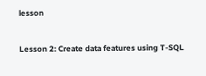lesson

Lesson 2: Create data features using T-SQL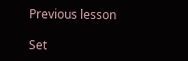Previous lesson

Set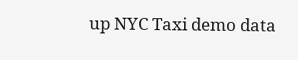up NYC Taxi demo data